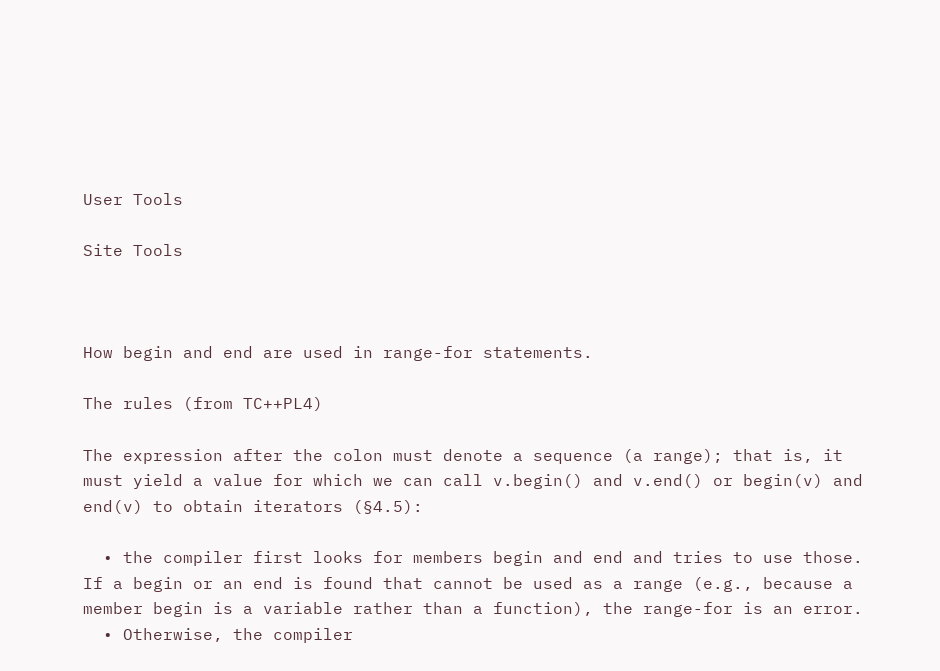User Tools

Site Tools



How begin and end are used in range-for statements.

The rules (from TC++PL4)

The expression after the colon must denote a sequence (a range); that is, it must yield a value for which we can call v.begin() and v.end() or begin(v) and end(v) to obtain iterators (§4.5):

  • the compiler first looks for members begin and end and tries to use those. If a begin or an end is found that cannot be used as a range (e.g., because a member begin is a variable rather than a function), the range-for is an error.
  • Otherwise, the compiler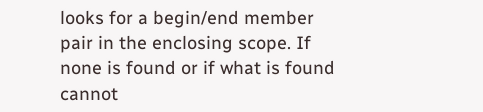looks for a begin/end member pair in the enclosing scope. If none is found or if what is found cannot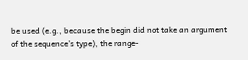be used (e.g., because the begin did not take an argument of the sequence’s type), the range-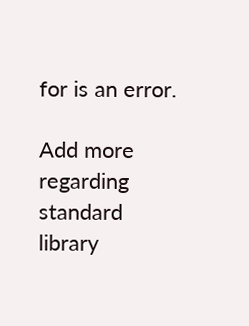for is an error.

Add more regarding standard library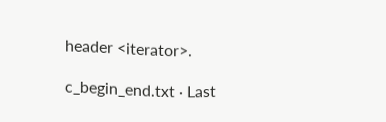header <iterator>.

c_begin_end.txt · Last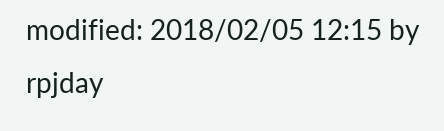modified: 2018/02/05 12:15 by rpjday